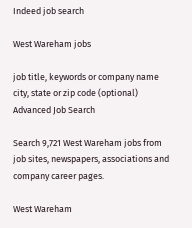Indeed job search

West Wareham jobs

job title, keywords or company name
city, state or zip code (optional)
Advanced Job Search

Search 9,721 West Wareham jobs from job sites, newspapers, associations and company career pages.

West Wareham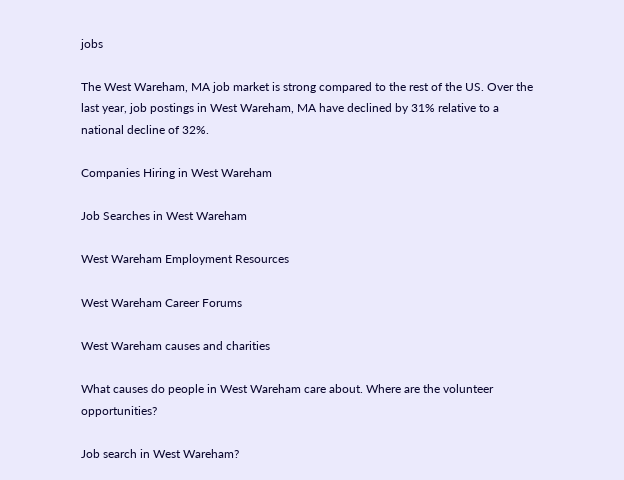jobs

The West Wareham, MA job market is strong compared to the rest of the US. Over the last year, job postings in West Wareham, MA have declined by 31% relative to a national decline of 32%.

Companies Hiring in West Wareham

Job Searches in West Wareham

West Wareham Employment Resources

West Wareham Career Forums

West Wareham causes and charities

What causes do people in West Wareham care about. Where are the volunteer opportunities?

Job search in West Wareham?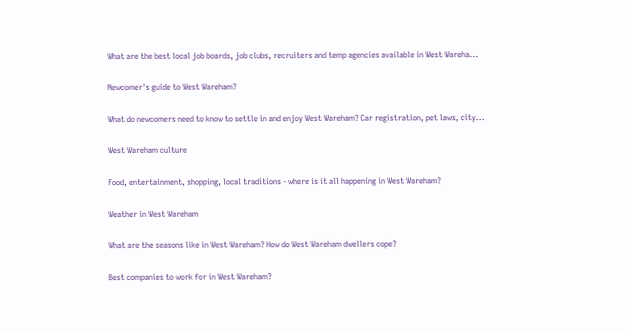What are the best local job boards, job clubs, recruiters and temp agencies available in West Wareha...

Newcomer's guide to West Wareham?

What do newcomers need to know to settle in and enjoy West Wareham? Car registration, pet laws, city...

West Wareham culture

Food, entertainment, shopping, local traditions - where is it all happening in West Wareham?

Weather in West Wareham

What are the seasons like in West Wareham? How do West Wareham dwellers cope?

Best companies to work for in West Wareham?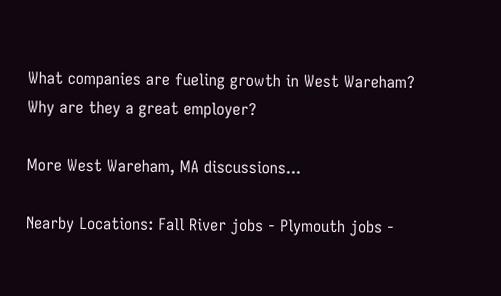What companies are fueling growth in West Wareham? Why are they a great employer?

More West Wareham, MA discussions...

Nearby Locations: Fall River jobs - Plymouth jobs -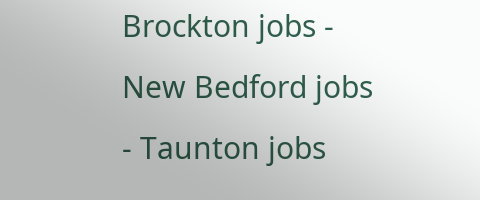Brockton jobs - New Bedford jobs - Taunton jobs